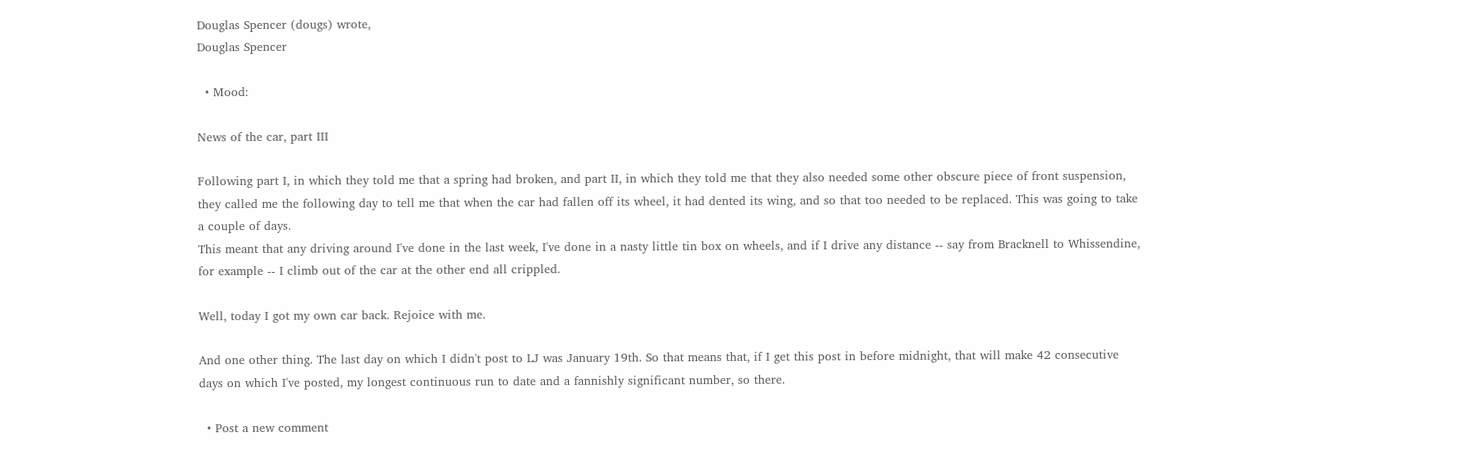Douglas Spencer (dougs) wrote,
Douglas Spencer

  • Mood:

News of the car, part III

Following part I, in which they told me that a spring had broken, and part II, in which they told me that they also needed some other obscure piece of front suspension, they called me the following day to tell me that when the car had fallen off its wheel, it had dented its wing, and so that too needed to be replaced. This was going to take a couple of days.
This meant that any driving around I've done in the last week, I've done in a nasty little tin box on wheels, and if I drive any distance -- say from Bracknell to Whissendine, for example -- I climb out of the car at the other end all crippled.

Well, today I got my own car back. Rejoice with me.

And one other thing. The last day on which I didn't post to LJ was January 19th. So that means that, if I get this post in before midnight, that will make 42 consecutive days on which I've posted, my longest continuous run to date and a fannishly significant number, so there.

  • Post a new comment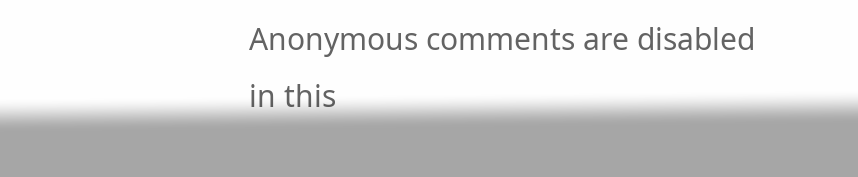Anonymous comments are disabled in this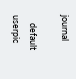journal

    default userpic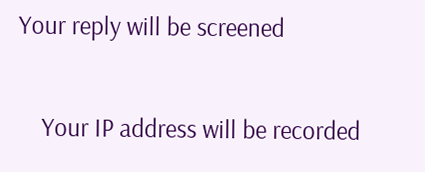Your reply will be screened

    Your IP address will be recorded